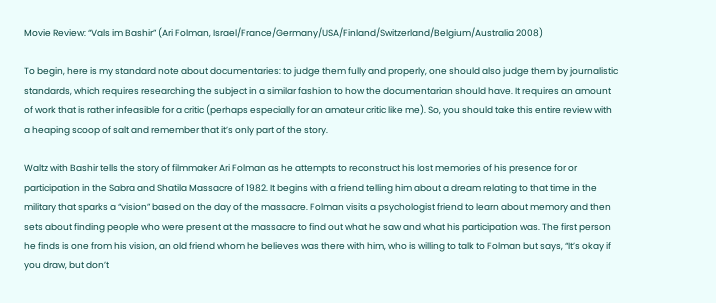Movie Review: “Vals im Bashir” (Ari Folman, Israel/France/Germany/USA/Finland/Switzerland/Belgium/Australia 2008)

To begin, here is my standard note about documentaries: to judge them fully and properly, one should also judge them by journalistic standards, which requires researching the subject in a similar fashion to how the documentarian should have. It requires an amount of work that is rather infeasible for a critic (perhaps especially for an amateur critic like me). So, you should take this entire review with a heaping scoop of salt and remember that it’s only part of the story.

Waltz with Bashir tells the story of filmmaker Ari Folman as he attempts to reconstruct his lost memories of his presence for or participation in the Sabra and Shatila Massacre of 1982. It begins with a friend telling him about a dream relating to that time in the military that sparks a “vision” based on the day of the massacre. Folman visits a psychologist friend to learn about memory and then sets about finding people who were present at the massacre to find out what he saw and what his participation was. The first person he finds is one from his vision, an old friend whom he believes was there with him, who is willing to talk to Folman but says, “It’s okay if you draw, but don’t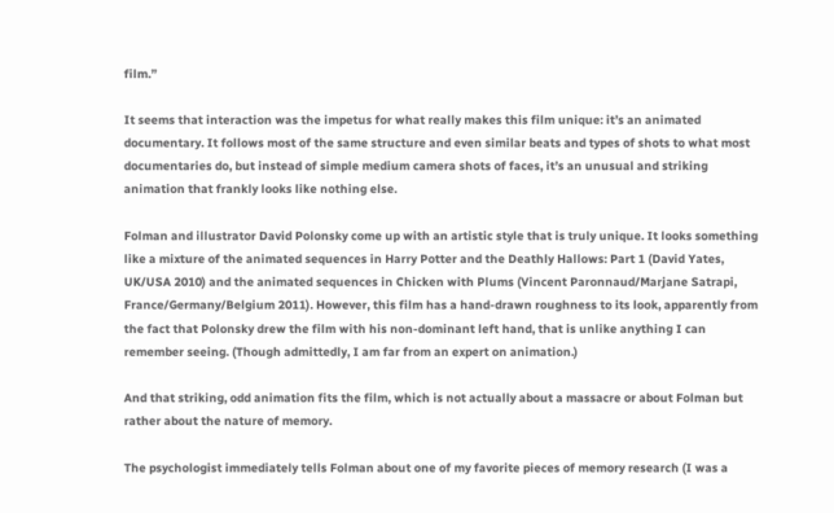film.”

It seems that interaction was the impetus for what really makes this film unique: it’s an animated documentary. It follows most of the same structure and even similar beats and types of shots to what most documentaries do, but instead of simple medium camera shots of faces, it’s an unusual and striking animation that frankly looks like nothing else.

Folman and illustrator David Polonsky come up with an artistic style that is truly unique. It looks something like a mixture of the animated sequences in Harry Potter and the Deathly Hallows: Part 1 (David Yates, UK/USA 2010) and the animated sequences in Chicken with Plums (Vincent Paronnaud/Marjane Satrapi, France/Germany/Belgium 2011). However, this film has a hand-drawn roughness to its look, apparently from the fact that Polonsky drew the film with his non-dominant left hand, that is unlike anything I can remember seeing. (Though admittedly, I am far from an expert on animation.)

And that striking, odd animation fits the film, which is not actually about a massacre or about Folman but rather about the nature of memory.

The psychologist immediately tells Folman about one of my favorite pieces of memory research (I was a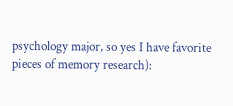psychology major, so yes I have favorite pieces of memory research):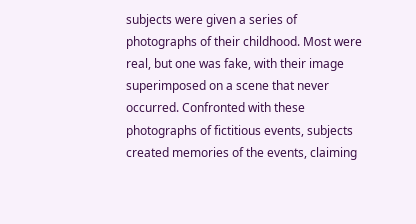subjects were given a series of photographs of their childhood. Most were real, but one was fake, with their image superimposed on a scene that never occurred. Confronted with these photographs of fictitious events, subjects created memories of the events, claiming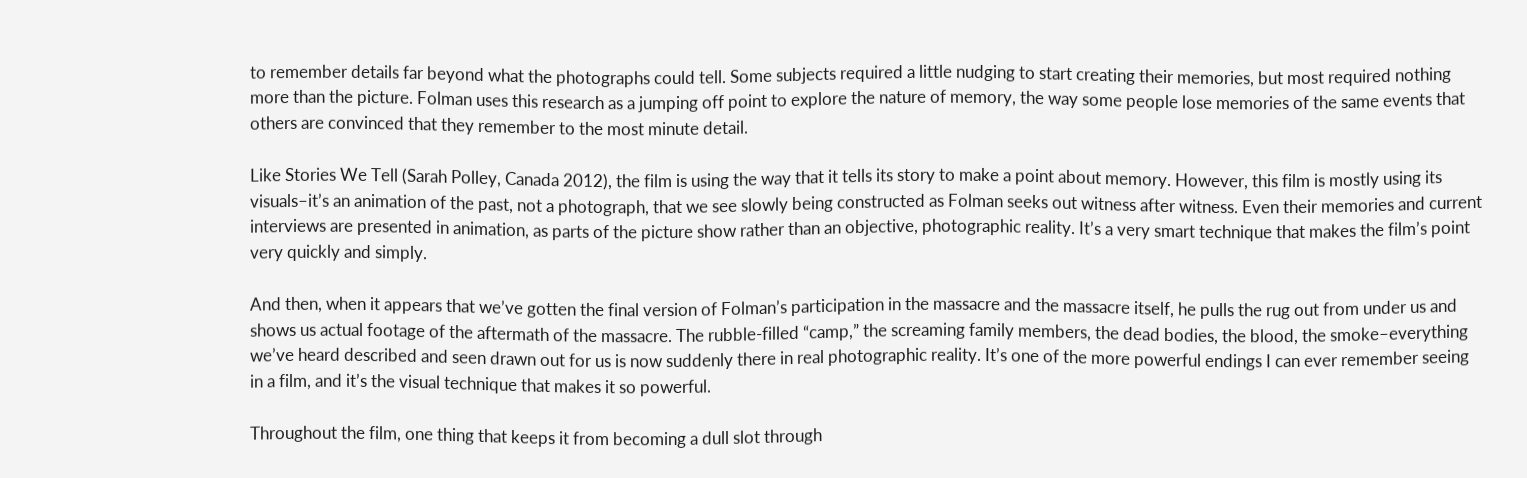to remember details far beyond what the photographs could tell. Some subjects required a little nudging to start creating their memories, but most required nothing more than the picture. Folman uses this research as a jumping off point to explore the nature of memory, the way some people lose memories of the same events that others are convinced that they remember to the most minute detail.

Like Stories We Tell (Sarah Polley, Canada 2012), the film is using the way that it tells its story to make a point about memory. However, this film is mostly using its visuals–it’s an animation of the past, not a photograph, that we see slowly being constructed as Folman seeks out witness after witness. Even their memories and current interviews are presented in animation, as parts of the picture show rather than an objective, photographic reality. It’s a very smart technique that makes the film’s point very quickly and simply.

And then, when it appears that we’ve gotten the final version of Folman’s participation in the massacre and the massacre itself, he pulls the rug out from under us and shows us actual footage of the aftermath of the massacre. The rubble-filled “camp,” the screaming family members, the dead bodies, the blood, the smoke–everything we’ve heard described and seen drawn out for us is now suddenly there in real photographic reality. It’s one of the more powerful endings I can ever remember seeing in a film, and it’s the visual technique that makes it so powerful.

Throughout the film, one thing that keeps it from becoming a dull slot through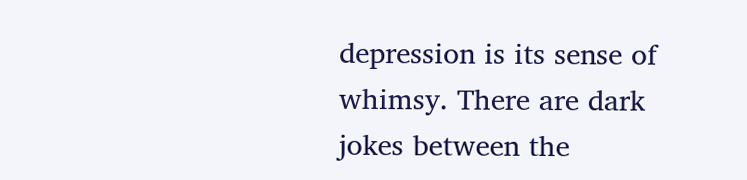depression is its sense of whimsy. There are dark jokes between the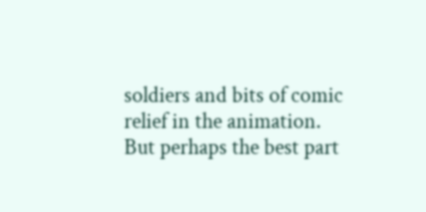soldiers and bits of comic relief in the animation. But perhaps the best part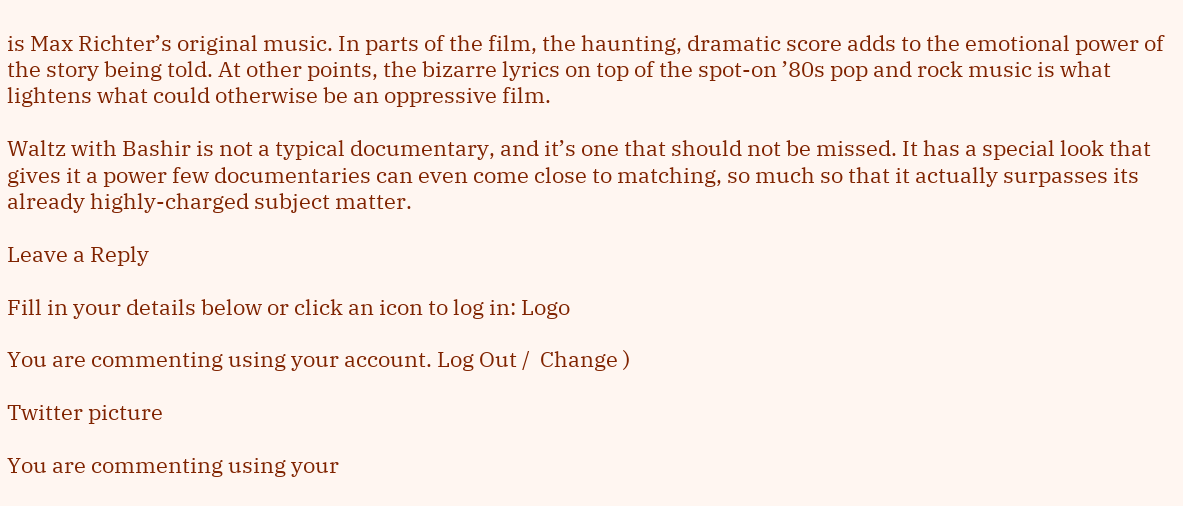is Max Richter’s original music. In parts of the film, the haunting, dramatic score adds to the emotional power of the story being told. At other points, the bizarre lyrics on top of the spot-on ’80s pop and rock music is what lightens what could otherwise be an oppressive film.

Waltz with Bashir is not a typical documentary, and it’s one that should not be missed. It has a special look that gives it a power few documentaries can even come close to matching, so much so that it actually surpasses its already highly-charged subject matter.

Leave a Reply

Fill in your details below or click an icon to log in: Logo

You are commenting using your account. Log Out /  Change )

Twitter picture

You are commenting using your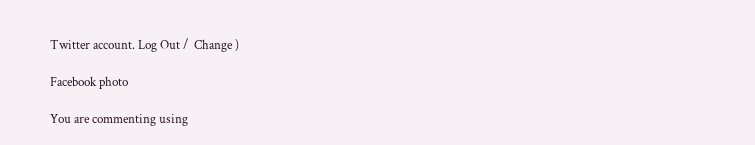Twitter account. Log Out /  Change )

Facebook photo

You are commenting using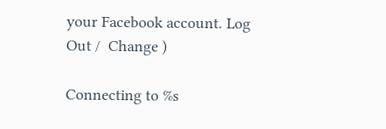your Facebook account. Log Out /  Change )

Connecting to %s